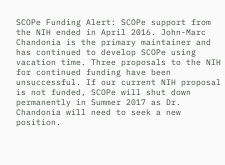SCOPe Funding Alert: SCOPe support from the NIH ended in April 2016. John-Marc Chandonia is the primary maintainer and has continued to develop SCOPe using vacation time. Three proposals to the NIH for continued funding have been unsuccessful. If our current NIH proposal is not funded, SCOPe will shut down permanently in Summer 2017 as Dr. Chandonia will need to seek a new position.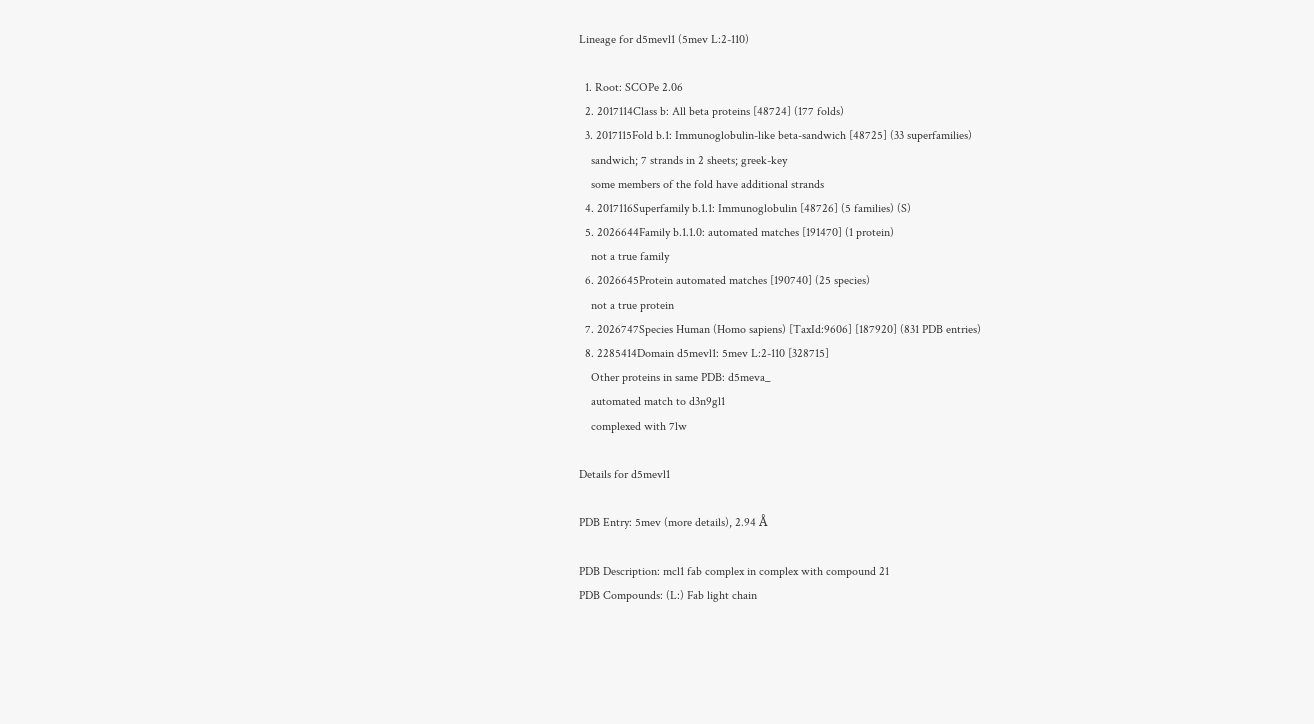Lineage for d5mevl1 (5mev L:2-110)

  1. Root: SCOPe 2.06
  2. 2017114Class b: All beta proteins [48724] (177 folds)
  3. 2017115Fold b.1: Immunoglobulin-like beta-sandwich [48725] (33 superfamilies)
    sandwich; 7 strands in 2 sheets; greek-key
    some members of the fold have additional strands
  4. 2017116Superfamily b.1.1: Immunoglobulin [48726] (5 families) (S)
  5. 2026644Family b.1.1.0: automated matches [191470] (1 protein)
    not a true family
  6. 2026645Protein automated matches [190740] (25 species)
    not a true protein
  7. 2026747Species Human (Homo sapiens) [TaxId:9606] [187920] (831 PDB entries)
  8. 2285414Domain d5mevl1: 5mev L:2-110 [328715]
    Other proteins in same PDB: d5meva_
    automated match to d3n9gl1
    complexed with 7lw

Details for d5mevl1

PDB Entry: 5mev (more details), 2.94 Å

PDB Description: mcl1 fab complex in complex with compound 21
PDB Compounds: (L:) Fab light chain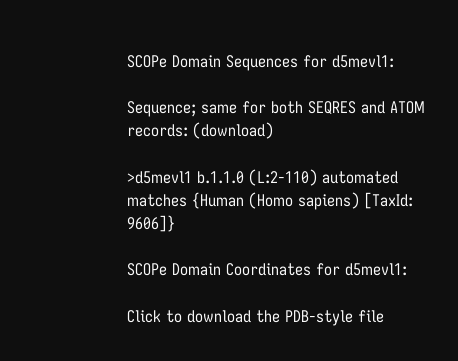SCOPe Domain Sequences for d5mevl1:

Sequence; same for both SEQRES and ATOM records: (download)

>d5mevl1 b.1.1.0 (L:2-110) automated matches {Human (Homo sapiens) [TaxId: 9606]}

SCOPe Domain Coordinates for d5mevl1:

Click to download the PDB-style file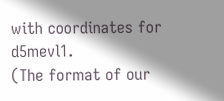with coordinates for d5mevl1.
(The format of our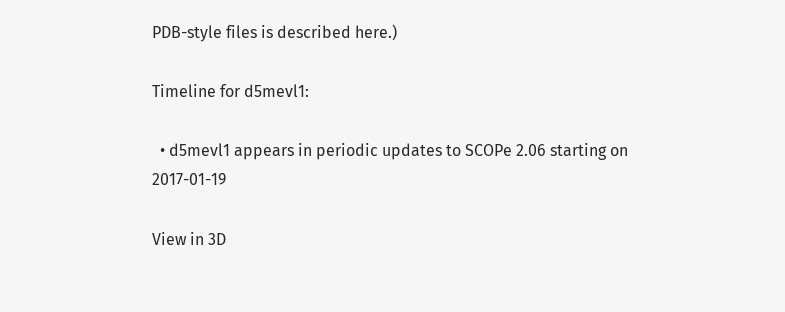PDB-style files is described here.)

Timeline for d5mevl1:

  • d5mevl1 appears in periodic updates to SCOPe 2.06 starting on 2017-01-19

View in 3D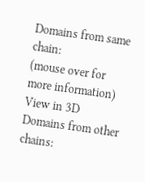Domains from same chain:
(mouse over for more information)
View in 3D
Domains from other chains: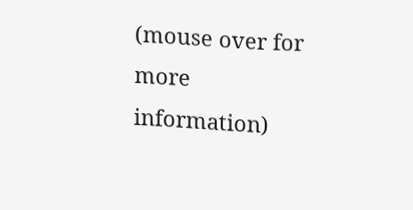(mouse over for more information)